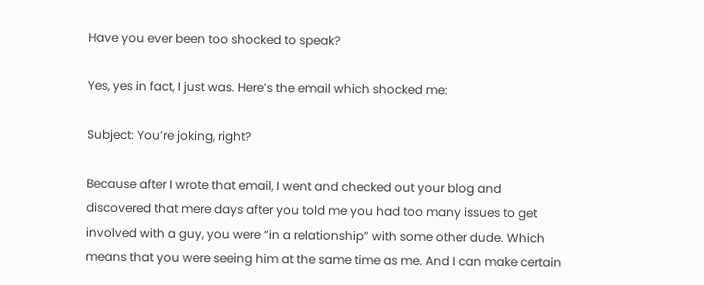Have you ever been too shocked to speak?

Yes, yes in fact, I just was. Here’s the email which shocked me:

Subject: You’re joking, right?

Because after I wrote that email, I went and checked out your blog and
discovered that mere days after you told me you had too many issues to get
involved with a guy, you were “in a relationship” with some other dude. Which
means that you were seeing him at the same time as me. And I can make certain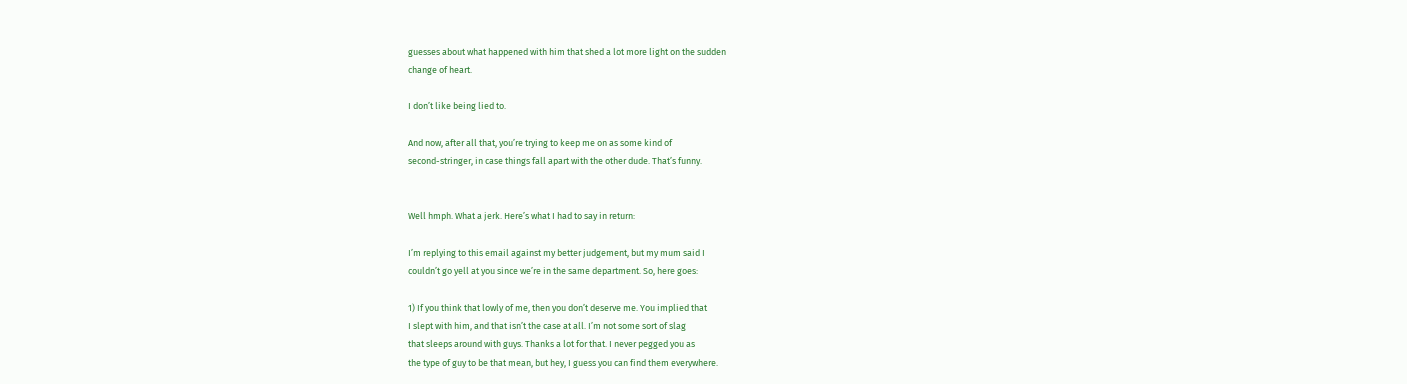guesses about what happened with him that shed a lot more light on the sudden
change of heart.

I don’t like being lied to.

And now, after all that, you’re trying to keep me on as some kind of
second-stringer, in case things fall apart with the other dude. That’s funny.


Well hmph. What a jerk. Here’s what I had to say in return:

I’m replying to this email against my better judgement, but my mum said I
couldn’t go yell at you since we’re in the same department. So, here goes:

1) If you think that lowly of me, then you don’t deserve me. You implied that
I slept with him, and that isn’t the case at all. I’m not some sort of slag
that sleeps around with guys. Thanks a lot for that. I never pegged you as
the type of guy to be that mean, but hey, I guess you can find them everywhere.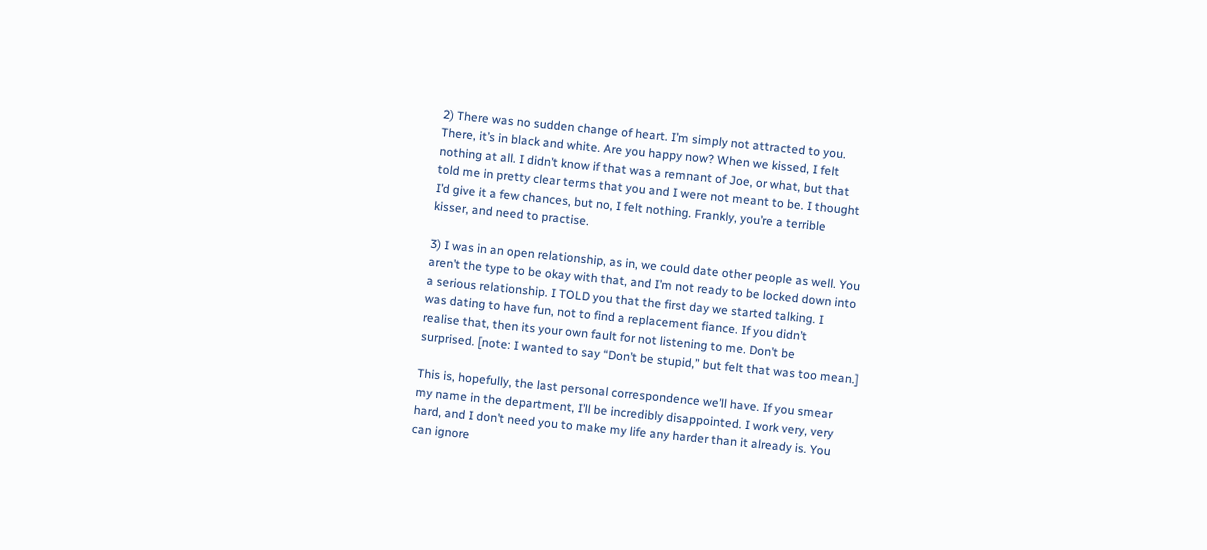2) There was no sudden change of heart. I’m simply not attracted to you.
There, it’s in black and white. Are you happy now? When we kissed, I felt
nothing at all. I didn’t know if that was a remnant of Joe, or what, but that
told me in pretty clear terms that you and I were not meant to be. I thought
I’d give it a few chances, but no, I felt nothing. Frankly, you’re a terrible
kisser, and need to practise.

3) I was in an open relationship, as in, we could date other people as well. You
aren’t the type to be okay with that, and I’m not ready to be locked down into
a serious relationship. I TOLD you that the first day we started talking. I
was dating to have fun, not to find a replacement fiance. If you didn’t
realise that, then its your own fault for not listening to me. Don’t be
surprised. [note: I wanted to say “Don’t be stupid,” but felt that was too mean.]

This is, hopefully, the last personal correspondence we’ll have. If you smear
my name in the department, I’ll be incredibly disappointed. I work very, very
hard, and I don’t need you to make my life any harder than it already is. You
can ignore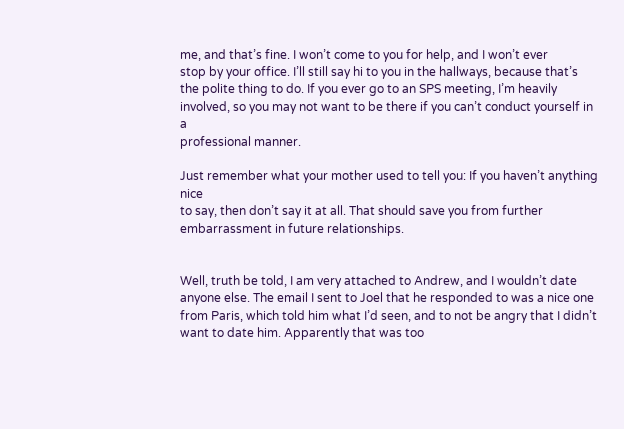me, and that’s fine. I won’t come to you for help, and I won’t ever
stop by your office. I’ll still say hi to you in the hallways, because that’s
the polite thing to do. If you ever go to an SPS meeting, I’m heavily
involved, so you may not want to be there if you can’t conduct yourself in a
professional manner.

Just remember what your mother used to tell you: If you haven’t anything nice
to say, then don’t say it at all. That should save you from further
embarrassment in future relationships.


Well, truth be told, I am very attached to Andrew, and I wouldn’t date anyone else. The email I sent to Joel that he responded to was a nice one from Paris, which told him what I’d seen, and to not be angry that I didn’t want to date him. Apparently that was too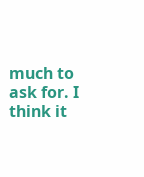much to ask for. I think it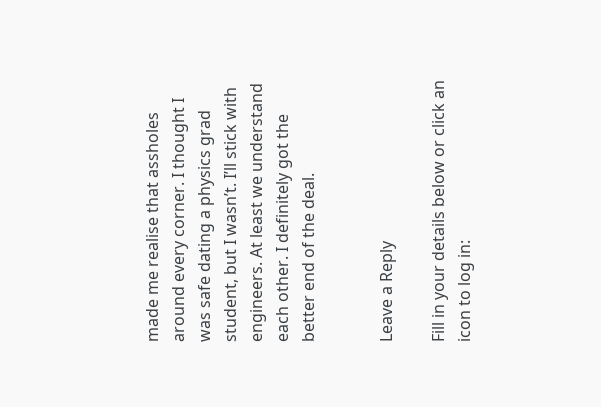made me realise that assholes around every corner. I thought I was safe dating a physics grad student, but I wasn’t. I’ll stick with engineers. At least we understand each other. I definitely got the better end of the deal.


Leave a Reply

Fill in your details below or click an icon to log in: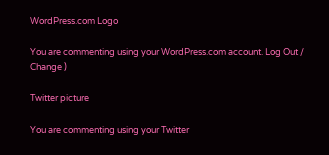WordPress.com Logo

You are commenting using your WordPress.com account. Log Out / Change )

Twitter picture

You are commenting using your Twitter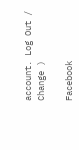account. Log Out / Change )

Facebook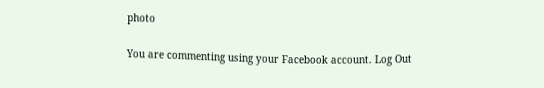photo

You are commenting using your Facebook account. Log Out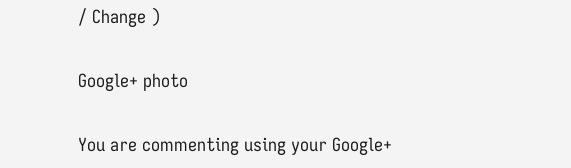/ Change )

Google+ photo

You are commenting using your Google+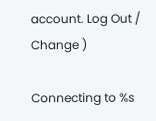account. Log Out / Change )

Connecting to %s